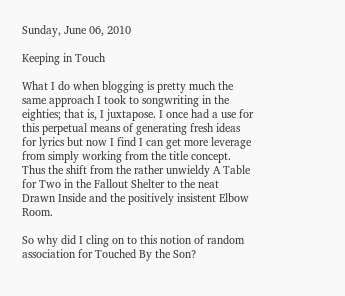Sunday, June 06, 2010

Keeping in Touch

What I do when blogging is pretty much the same approach I took to songwriting in the eighties; that is, I juxtapose. I once had a use for this perpetual means of generating fresh ideas for lyrics but now I find I can get more leverage from simply working from the title concept. Thus the shift from the rather unwieldy A Table for Two in the Fallout Shelter to the neat Drawn Inside and the positively insistent Elbow Room.

So why did I cling on to this notion of random association for Touched By the Son?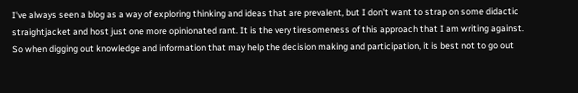I've always seen a blog as a way of exploring thinking and ideas that are prevalent, but I don't want to strap on some didactic straightjacket and host just one more opinionated rant. It is the very tiresomeness of this approach that I am writing against. So when digging out knowledge and information that may help the decision making and participation, it is best not to go out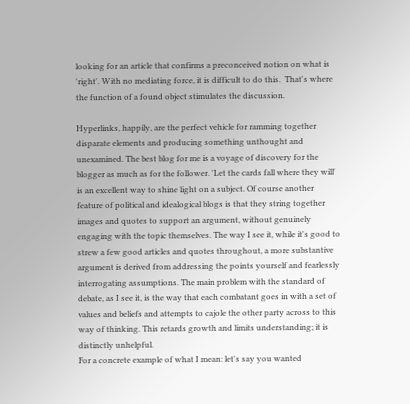looking for an article that confirms a preconceived notion on what is 'right'. With no mediating force, it is difficult to do this.  That's where the function of a found object stimulates the discussion.

Hyperlinks, happily, are the perfect vehicle for ramming together disparate elements and producing something unthought and unexamined. The best blog for me is a voyage of discovery for the blogger as much as for the follower. 'Let the cards fall where they will' is an excellent way to shine light on a subject. Of course another feature of political and idealogical blogs is that they string together images and quotes to support an argument, without genuinely engaging with the topic themselves. The way I see it, while it's good to strew a few good articles and quotes throughout, a more substantive argument is derived from addressing the points yourself and fearlessly interrogating assumptions. The main problem with the standard of debate, as I see it, is the way that each combatant goes in with a set of values and beliefs and attempts to cajole the other party across to this way of thinking. This retards growth and limits understanding; it is distinctly unhelpful.
For a concrete example of what I mean: let's say you wanted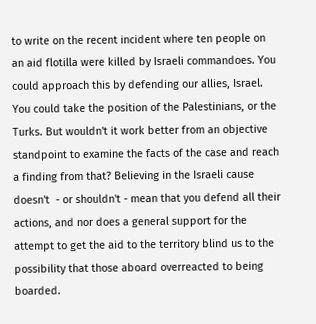to write on the recent incident where ten people on an aid flotilla were killed by Israeli commandoes. You could approach this by defending our allies, Israel. You could take the position of the Palestinians, or the Turks. But wouldn't it work better from an objective standpoint to examine the facts of the case and reach a finding from that? Believing in the Israeli cause doesn't  - or shouldn't - mean that you defend all their actions, and nor does a general support for the attempt to get the aid to the territory blind us to the possibility that those aboard overreacted to being boarded.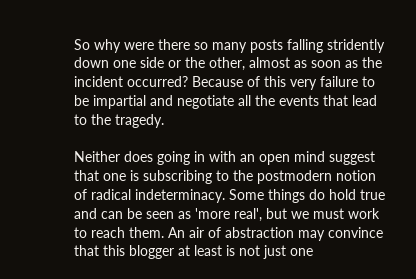So why were there so many posts falling stridently down one side or the other, almost as soon as the incident occurred? Because of this very failure to be impartial and negotiate all the events that lead to the tragedy.

Neither does going in with an open mind suggest that one is subscribing to the postmodern notion of radical indeterminacy. Some things do hold true and can be seen as 'more real', but we must work to reach them. An air of abstraction may convince that this blogger at least is not just one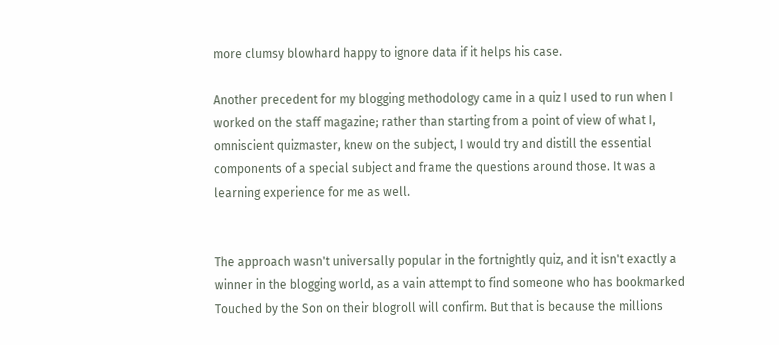more clumsy blowhard happy to ignore data if it helps his case.

Another precedent for my blogging methodology came in a quiz I used to run when I worked on the staff magazine; rather than starting from a point of view of what I, omniscient quizmaster, knew on the subject, I would try and distill the essential components of a special subject and frame the questions around those. It was a learning experience for me as well.


The approach wasn't universally popular in the fortnightly quiz, and it isn't exactly a winner in the blogging world, as a vain attempt to find someone who has bookmarked Touched by the Son on their blogroll will confirm. But that is because the millions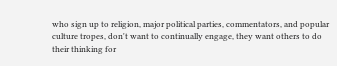who sign up to religion, major political parties, commentators, and popular culture tropes, don't want to continually engage, they want others to do their thinking for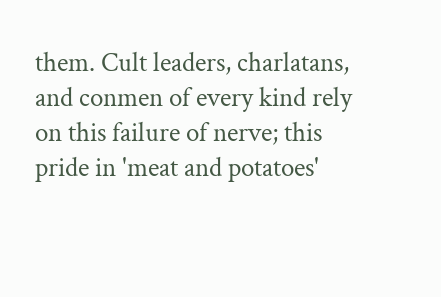them. Cult leaders, charlatans, and conmen of every kind rely on this failure of nerve; this pride in 'meat and potatoes'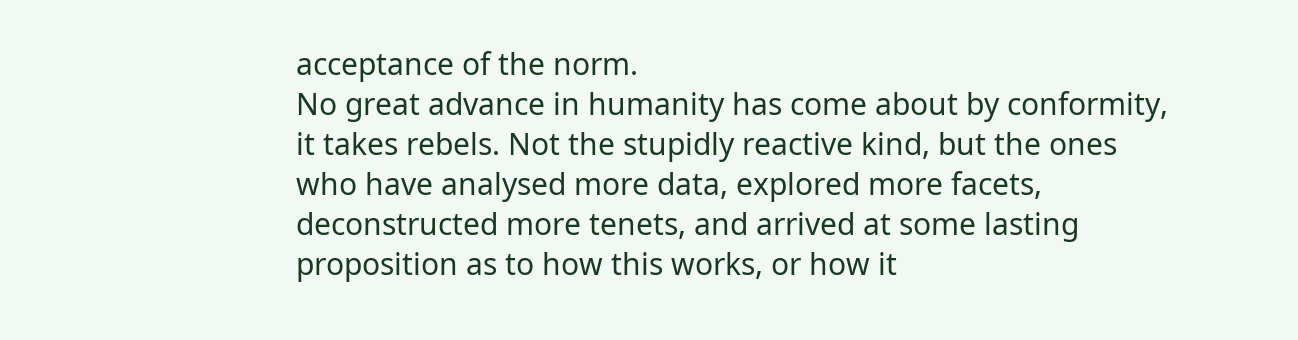acceptance of the norm.
No great advance in humanity has come about by conformity, it takes rebels. Not the stupidly reactive kind, but the ones who have analysed more data, explored more facets, deconstructed more tenets, and arrived at some lasting proposition as to how this works, or how it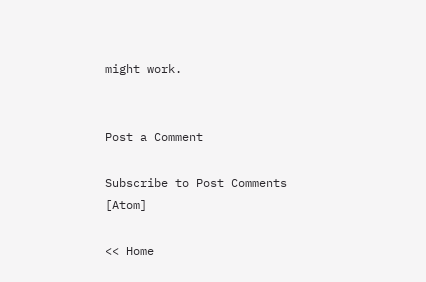might work.


Post a Comment

Subscribe to Post Comments [Atom]

<< Home